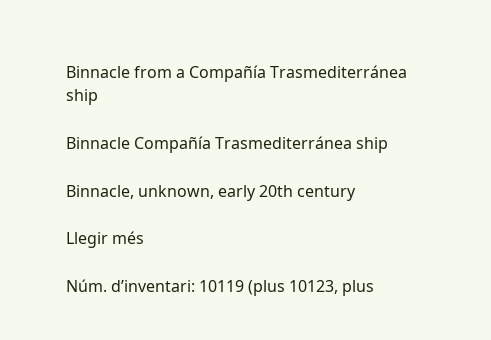Binnacle from a Compañía Trasmediterránea ship

Binnacle Compañía Trasmediterránea ship

Binnacle, unknown, early 20th century

Llegir més

Núm. d’inventari: 10119 (plus 10123, plus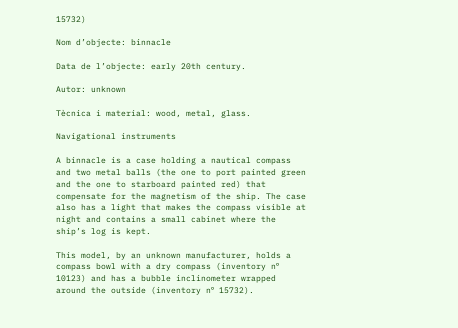15732)

Nom d’objecte: binnacle

Data de l’objecte: early 20th century.

Autor: unknown

Tècnica i material: wood, metal, glass.

Navigational instruments

A binnacle is a case holding a nautical compass and two metal balls (the one to port painted green and the one to starboard painted red) that compensate for the magnetism of the ship. The case also has a light that makes the compass visible at night and contains a small cabinet where the ship’s log is kept.

This model, by an unknown manufacturer, holds a compass bowl with a dry compass (inventory nº 10123) and has a bubble inclinometer wrapped around the outside (inventory nº 15732).